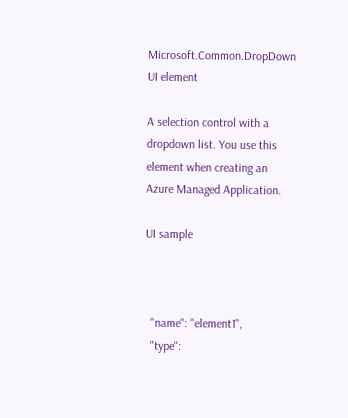Microsoft.Common.DropDown UI element

A selection control with a dropdown list. You use this element when creating an Azure Managed Application.

UI sample



  "name": "element1",
  "type":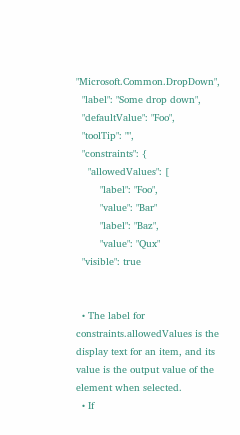"Microsoft.Common.DropDown",
  "label": "Some drop down",
  "defaultValue": "Foo",
  "toolTip": "",
  "constraints": {
    "allowedValues": [
        "label": "Foo",
        "value": "Bar"
        "label": "Baz",
        "value": "Qux"
  "visible": true


  • The label for constraints.allowedValues is the display text for an item, and its value is the output value of the element when selected.
  • If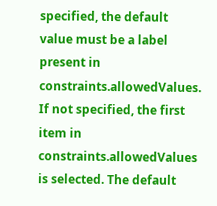specified, the default value must be a label present in constraints.allowedValues. If not specified, the first item in constraints.allowedValues is selected. The default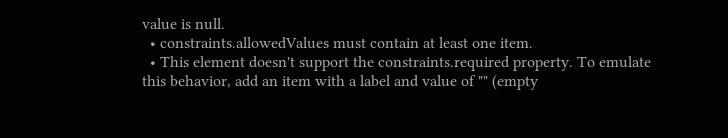value is null.
  • constraints.allowedValues must contain at least one item.
  • This element doesn't support the constraints.required property. To emulate this behavior, add an item with a label and value of "" (empty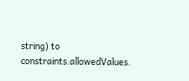string) to constraints.allowedValues.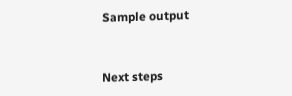Sample output


Next steps